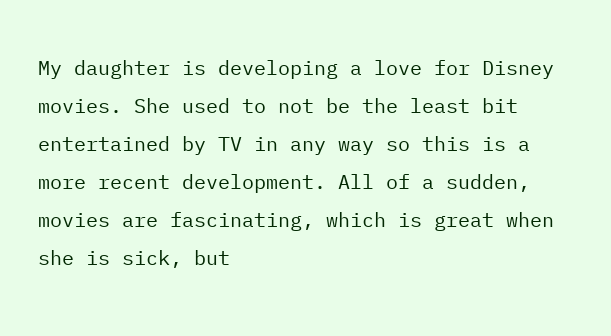My daughter is developing a love for Disney movies. She used to not be the least bit entertained by TV in any way so this is a more recent development. All of a sudden, movies are fascinating, which is great when she is sick, but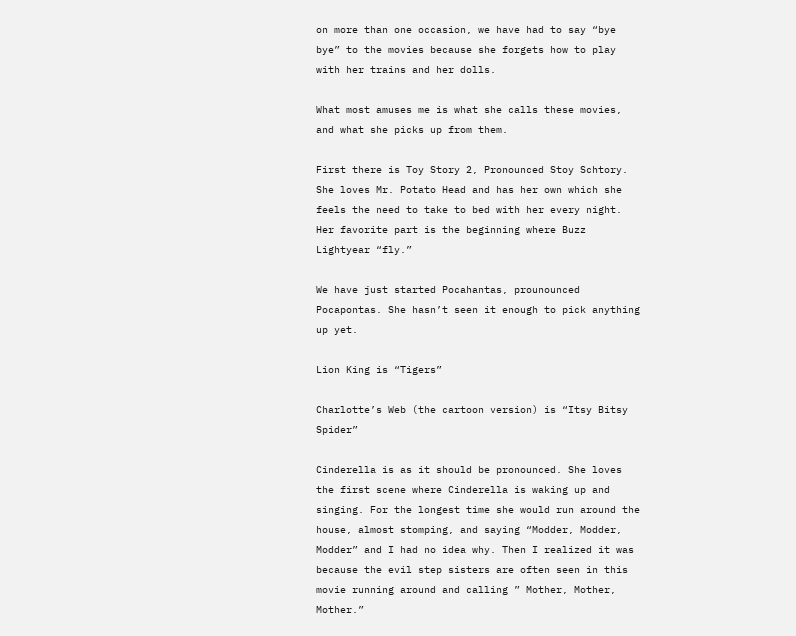on more than one occasion, we have had to say “bye bye” to the movies because she forgets how to play with her trains and her dolls.

What most amuses me is what she calls these movies, and what she picks up from them.

First there is Toy Story 2, Pronounced Stoy Schtory. She loves Mr. Potato Head and has her own which she feels the need to take to bed with her every night. Her favorite part is the beginning where Buzz Lightyear “fly.”

We have just started Pocahantas, prounounced Pocapontas. She hasn’t seen it enough to pick anything up yet.

Lion King is “Tigers”

Charlotte’s Web (the cartoon version) is “Itsy Bitsy Spider”

Cinderella is as it should be pronounced. She loves the first scene where Cinderella is waking up and singing. For the longest time she would run around the house, almost stomping, and saying “Modder, Modder, Modder” and I had no idea why. Then I realized it was because the evil step sisters are often seen in this movie running around and calling ” Mother, Mother, Mother.”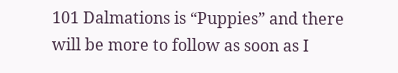101 Dalmations is “Puppies” and there will be more to follow as soon as I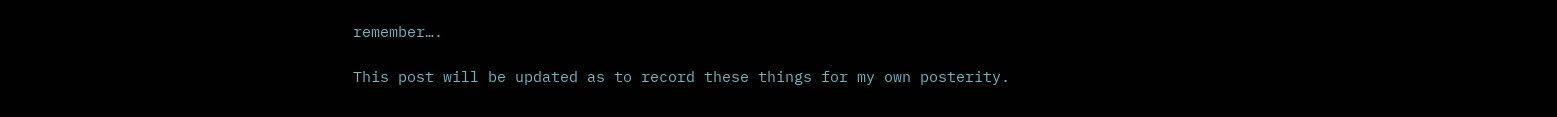remember….

This post will be updated as to record these things for my own posterity.